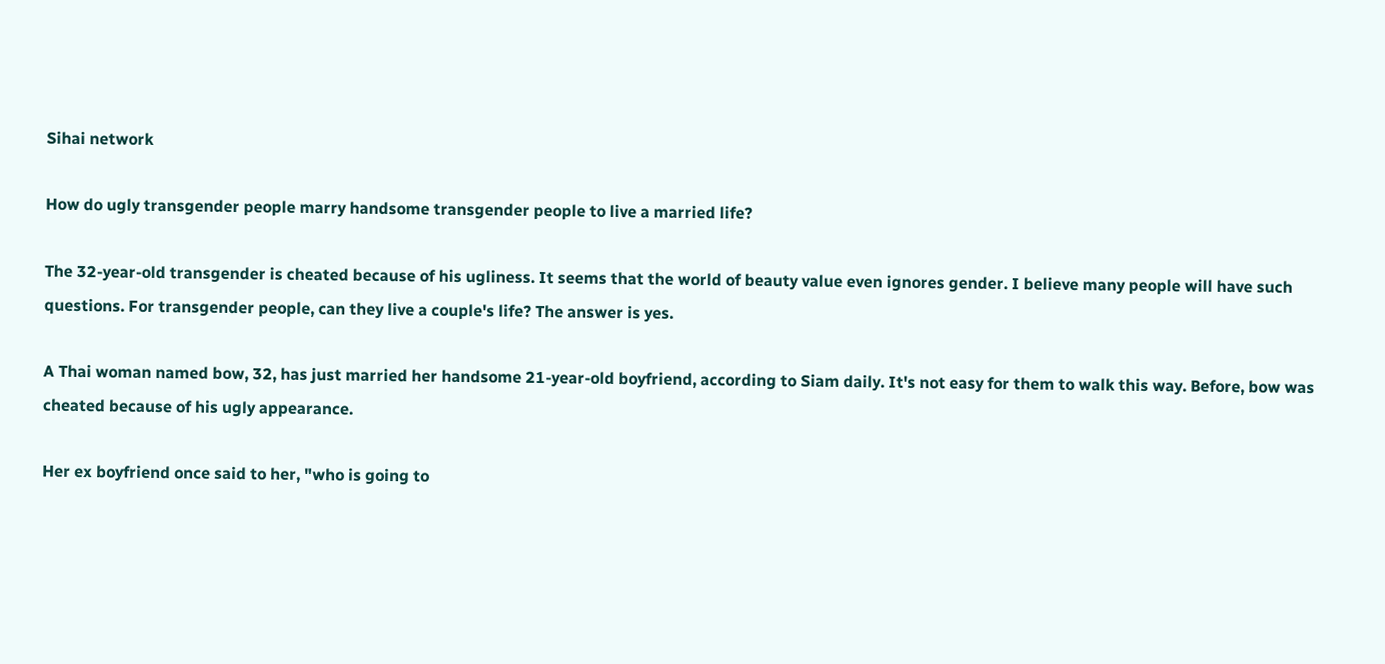Sihai network

How do ugly transgender people marry handsome transgender people to live a married life?

The 32-year-old transgender is cheated because of his ugliness. It seems that the world of beauty value even ignores gender. I believe many people will have such questions. For transgender people, can they live a couple's life? The answer is yes.

A Thai woman named bow, 32, has just married her handsome 21-year-old boyfriend, according to Siam daily. It's not easy for them to walk this way. Before, bow was cheated because of his ugly appearance.

Her ex boyfriend once said to her, "who is going to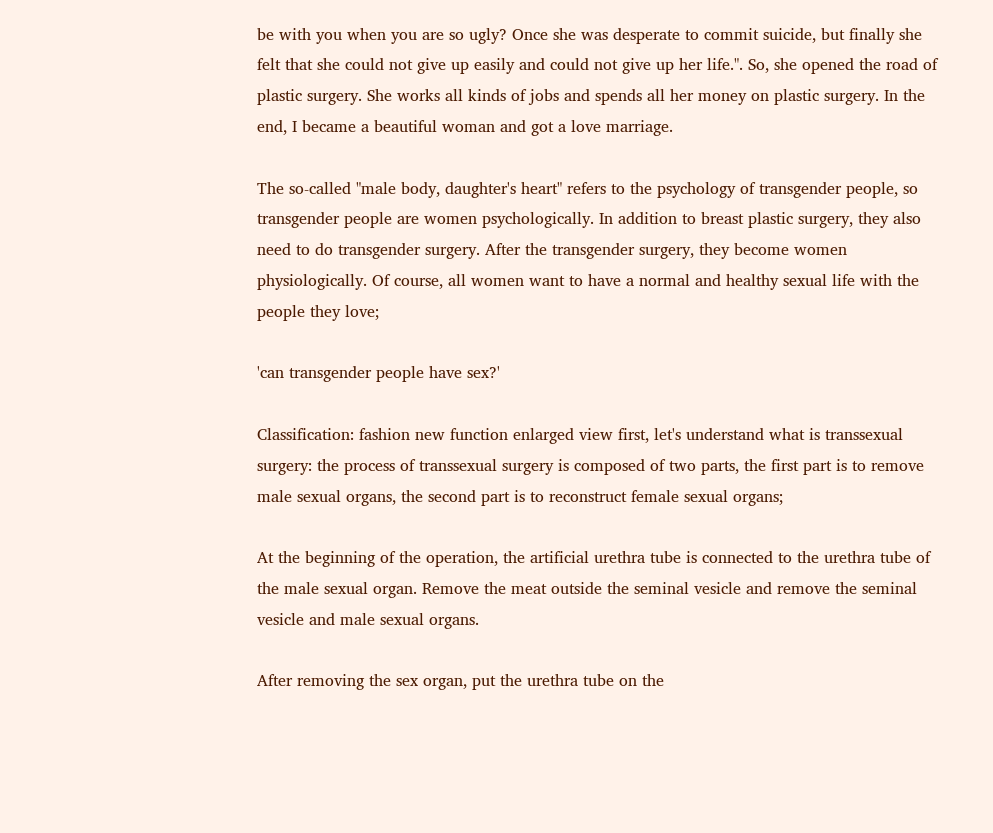be with you when you are so ugly? Once she was desperate to commit suicide, but finally she felt that she could not give up easily and could not give up her life.". So, she opened the road of plastic surgery. She works all kinds of jobs and spends all her money on plastic surgery. In the end, I became a beautiful woman and got a love marriage.

The so-called "male body, daughter's heart" refers to the psychology of transgender people, so transgender people are women psychologically. In addition to breast plastic surgery, they also need to do transgender surgery. After the transgender surgery, they become women physiologically. Of course, all women want to have a normal and healthy sexual life with the people they love;

'can transgender people have sex?'

Classification: fashion new function enlarged view first, let's understand what is transsexual surgery: the process of transsexual surgery is composed of two parts, the first part is to remove male sexual organs, the second part is to reconstruct female sexual organs;

At the beginning of the operation, the artificial urethra tube is connected to the urethra tube of the male sexual organ. Remove the meat outside the seminal vesicle and remove the seminal vesicle and male sexual organs.

After removing the sex organ, put the urethra tube on the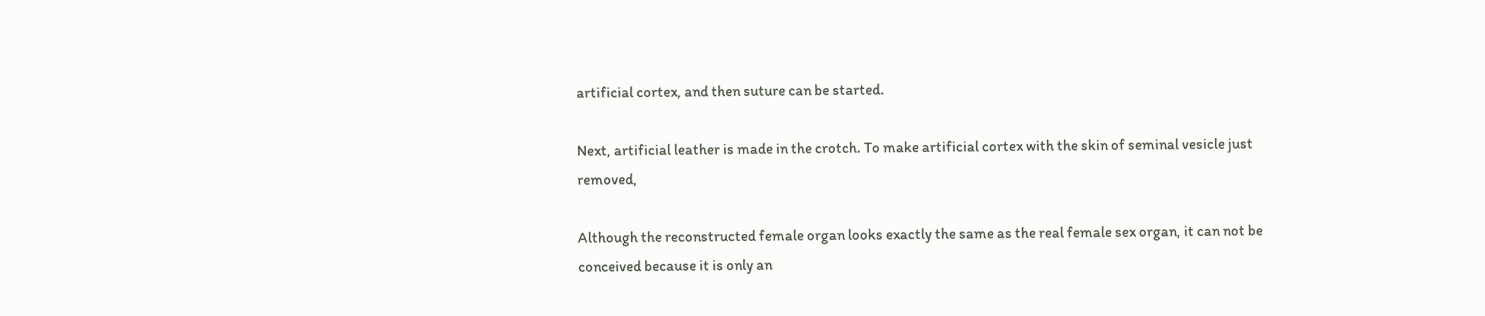artificial cortex, and then suture can be started.

Next, artificial leather is made in the crotch. To make artificial cortex with the skin of seminal vesicle just removed,

Although the reconstructed female organ looks exactly the same as the real female sex organ, it can not be conceived because it is only an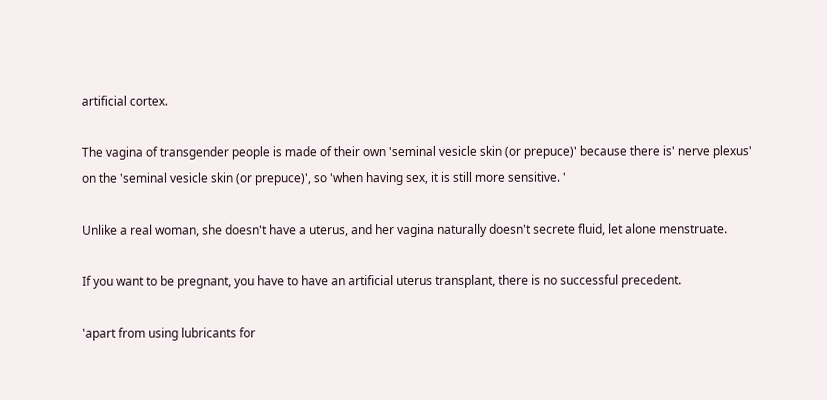artificial cortex.

The vagina of transgender people is made of their own 'seminal vesicle skin (or prepuce)' because there is' nerve plexus' on the 'seminal vesicle skin (or prepuce)', so 'when having sex, it is still more sensitive. '

Unlike a real woman, she doesn't have a uterus, and her vagina naturally doesn't secrete fluid, let alone menstruate.

If you want to be pregnant, you have to have an artificial uterus transplant, there is no successful precedent.

'apart from using lubricants for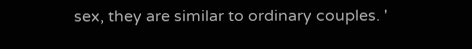sex, they are similar to ordinary couples. '